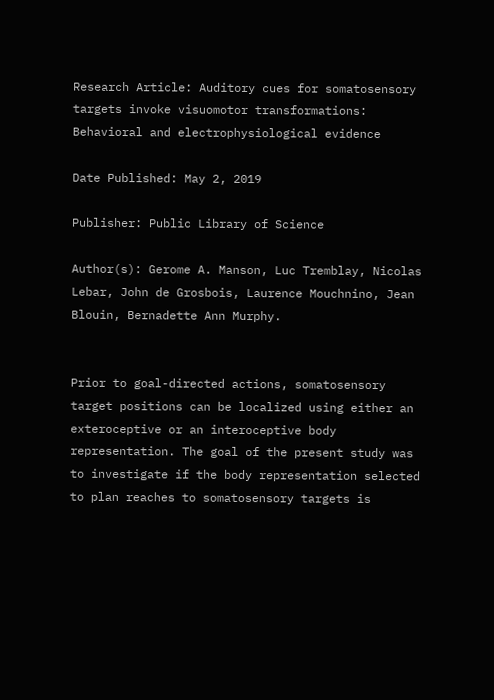Research Article: Auditory cues for somatosensory targets invoke visuomotor transformations: Behavioral and electrophysiological evidence

Date Published: May 2, 2019

Publisher: Public Library of Science

Author(s): Gerome A. Manson, Luc Tremblay, Nicolas Lebar, John de Grosbois, Laurence Mouchnino, Jean Blouin, Bernadette Ann Murphy.


Prior to goal-directed actions, somatosensory target positions can be localized using either an exteroceptive or an interoceptive body representation. The goal of the present study was to investigate if the body representation selected to plan reaches to somatosensory targets is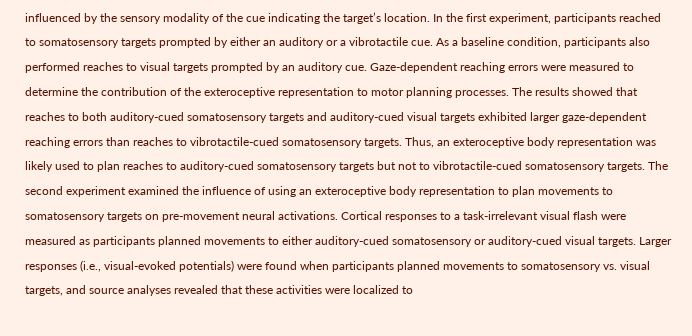influenced by the sensory modality of the cue indicating the target’s location. In the first experiment, participants reached to somatosensory targets prompted by either an auditory or a vibrotactile cue. As a baseline condition, participants also performed reaches to visual targets prompted by an auditory cue. Gaze-dependent reaching errors were measured to determine the contribution of the exteroceptive representation to motor planning processes. The results showed that reaches to both auditory-cued somatosensory targets and auditory-cued visual targets exhibited larger gaze-dependent reaching errors than reaches to vibrotactile-cued somatosensory targets. Thus, an exteroceptive body representation was likely used to plan reaches to auditory-cued somatosensory targets but not to vibrotactile-cued somatosensory targets. The second experiment examined the influence of using an exteroceptive body representation to plan movements to somatosensory targets on pre-movement neural activations. Cortical responses to a task-irrelevant visual flash were measured as participants planned movements to either auditory-cued somatosensory or auditory-cued visual targets. Larger responses (i.e., visual-evoked potentials) were found when participants planned movements to somatosensory vs. visual targets, and source analyses revealed that these activities were localized to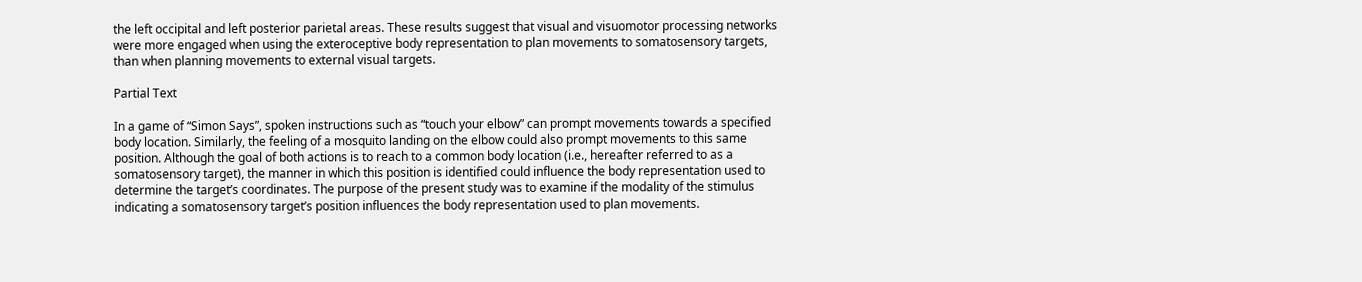the left occipital and left posterior parietal areas. These results suggest that visual and visuomotor processing networks were more engaged when using the exteroceptive body representation to plan movements to somatosensory targets, than when planning movements to external visual targets.

Partial Text

In a game of “Simon Says”, spoken instructions such as “touch your elbow” can prompt movements towards a specified body location. Similarly, the feeling of a mosquito landing on the elbow could also prompt movements to this same position. Although the goal of both actions is to reach to a common body location (i.e., hereafter referred to as a somatosensory target), the manner in which this position is identified could influence the body representation used to determine the target’s coordinates. The purpose of the present study was to examine if the modality of the stimulus indicating a somatosensory target’s position influences the body representation used to plan movements.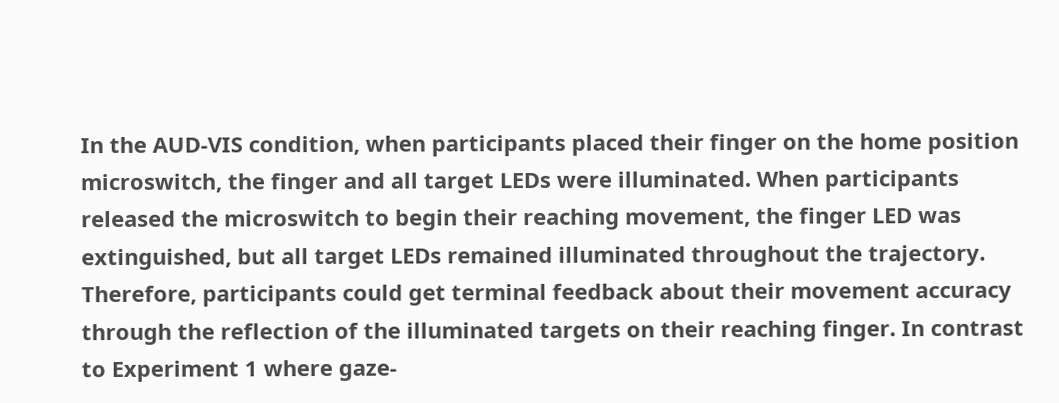In the AUD-VIS condition, when participants placed their finger on the home position microswitch, the finger and all target LEDs were illuminated. When participants released the microswitch to begin their reaching movement, the finger LED was extinguished, but all target LEDs remained illuminated throughout the trajectory. Therefore, participants could get terminal feedback about their movement accuracy through the reflection of the illuminated targets on their reaching finger. In contrast to Experiment 1 where gaze-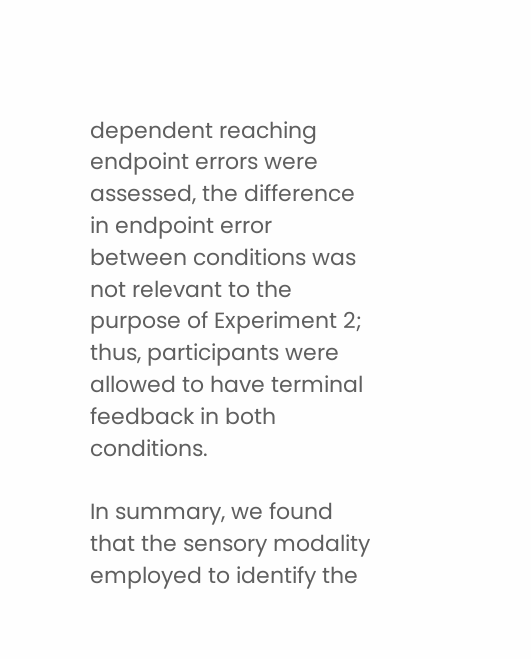dependent reaching endpoint errors were assessed, the difference in endpoint error between conditions was not relevant to the purpose of Experiment 2; thus, participants were allowed to have terminal feedback in both conditions.

In summary, we found that the sensory modality employed to identify the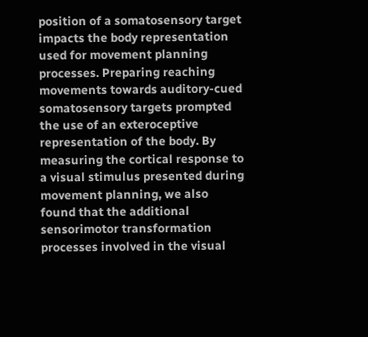position of a somatosensory target impacts the body representation used for movement planning processes. Preparing reaching movements towards auditory-cued somatosensory targets prompted the use of an exteroceptive representation of the body. By measuring the cortical response to a visual stimulus presented during movement planning, we also found that the additional sensorimotor transformation processes involved in the visual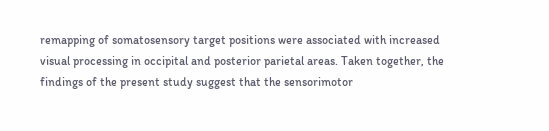remapping of somatosensory target positions were associated with increased visual processing in occipital and posterior parietal areas. Taken together, the findings of the present study suggest that the sensorimotor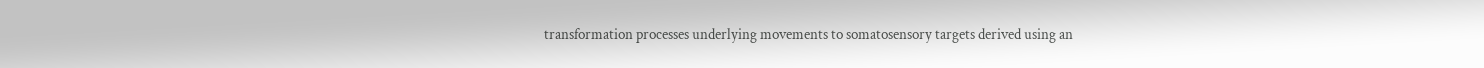transformation processes underlying movements to somatosensory targets derived using an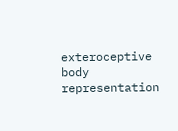exteroceptive body representation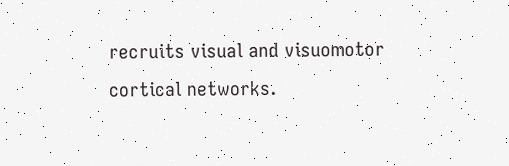recruits visual and visuomotor cortical networks.